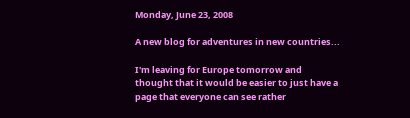Monday, June 23, 2008

A new blog for adventures in new countries...

I'm leaving for Europe tomorrow and thought that it would be easier to just have a page that everyone can see rather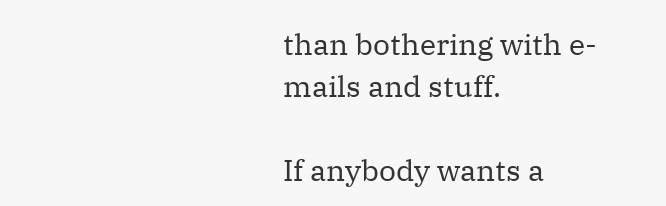than bothering with e-mails and stuff.

If anybody wants a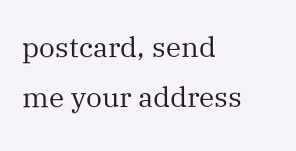postcard, send me your address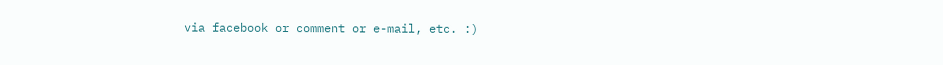via facebook or comment or e-mail, etc. :)